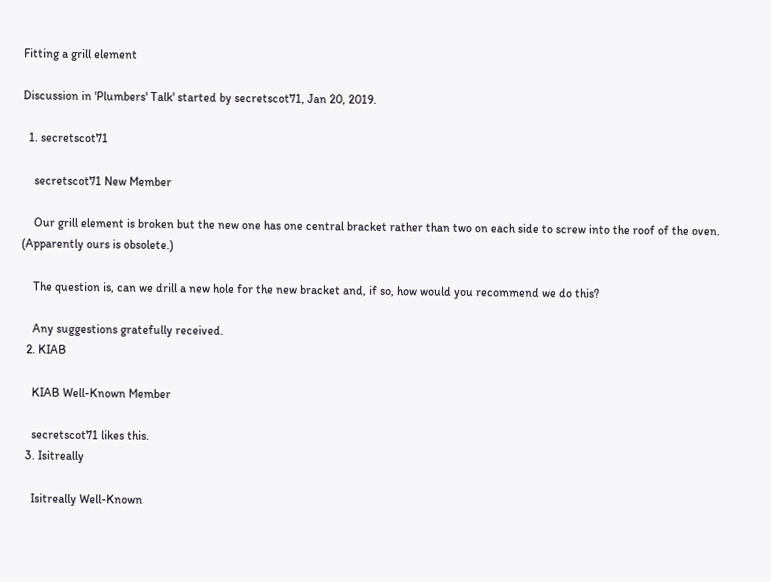Fitting a grill element

Discussion in 'Plumbers' Talk' started by secretscot71, Jan 20, 2019.

  1. secretscot71

    secretscot71 New Member

    Our grill element is broken but the new one has one central bracket rather than two on each side to screw into the roof of the oven. (Apparently ours is obsolete.)

    The question is, can we drill a new hole for the new bracket and, if so, how would you recommend we do this?

    Any suggestions gratefully received.
  2. KIAB

    KIAB Well-Known Member

    secretscot71 likes this.
  3. Isitreally

    Isitreally Well-Known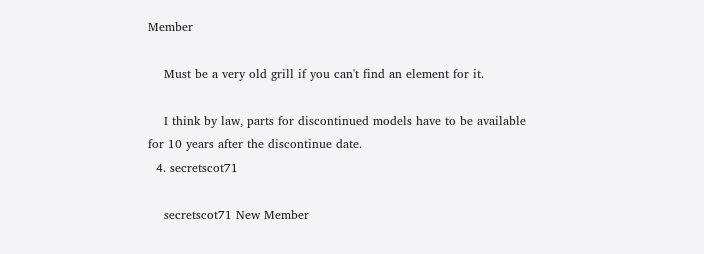Member

    Must be a very old grill if you can't find an element for it.

    I think by law, parts for discontinued models have to be available for 10 years after the discontinue date.
  4. secretscot71

    secretscot71 New Member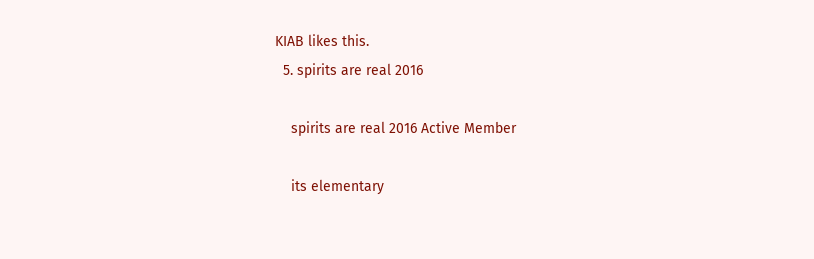KIAB likes this.
  5. spirits are real 2016

    spirits are real 2016 Active Member

    its elementary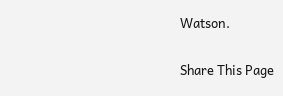Watson.

Share This Page